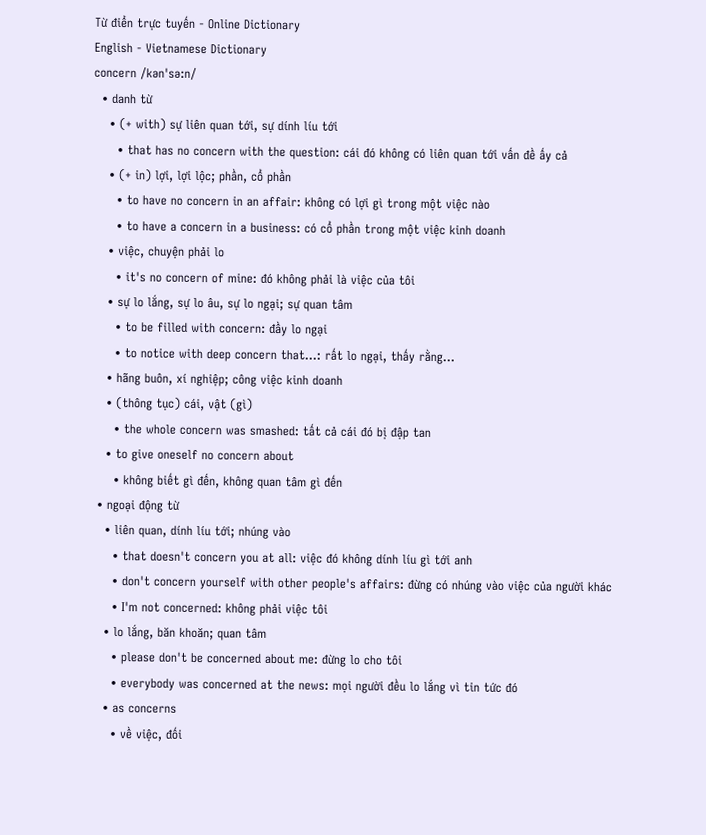Từ điển trực tuyến - Online Dictionary
English - Vietnamese Dictionary
concern /kən'sə:n/
  • danh từ
    • (+ with) sự liên quan tới, sự dính líu tới
      • that has no concern with the question: cái đó không có liên quan tới vấn đề ấy cả
    • (+ in) lợi, lợi lộc; phần, cổ phần
      • to have no concern in an affair: không có lợi gì trong một việc nào
      • to have a concern in a business: có cổ phần trong một việc kinh doanh
    • việc, chuyện phải lo
      • it's no concern of mine: đó không phải là việc của tôi
    • sự lo lắng, sự lo âu, sự lo ngại; sự quan tâm
      • to be filled with concern: đầy lo ngại
      • to notice with deep concern that...: rất lo ngại, thấy rằng...
    • hãng buôn, xí nghiệp; công việc kinh doanh
    • (thông tục) cái, vật (gì)
      • the whole concern was smashed: tất cả cái đó bị đập tan
    • to give oneself no concern about
      • không biết gì đến, không quan tâm gì đến
  • ngoại động từ
    • liên quan, dính líu tới; nhúng vào
      • that doesn't concern you at all: việc đó không dính líu gì tới anh
      • don't concern yourself with other people's affairs: đừng có nhúng vào việc của người khác
      • I'm not concerned: không phải việc tôi
    • lo lắng, băn khoăn; quan tâm
      • please don't be concerned about me: đừng lo cho tôi
      • everybody was concerned at the news: mọi người đều lo lắng vì tin tức đó
    • as concerns
      • về việc, đối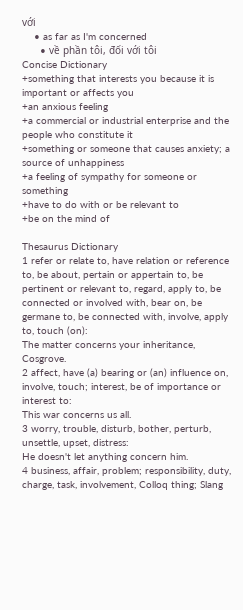với
    • as far as I'm concerned
      • về phần tôi, đối với tôi
Concise Dictionary
+something that interests you because it is important or affects you
+an anxious feeling
+a commercial or industrial enterprise and the people who constitute it
+something or someone that causes anxiety; a source of unhappiness
+a feeling of sympathy for someone or something
+have to do with or be relevant to
+be on the mind of

Thesaurus Dictionary
1 refer or relate to, have relation or reference to, be about, pertain or appertain to, be pertinent or relevant to, regard, apply to, be connected or involved with, bear on, be germane to, be connected with, involve, apply to, touch (on):
The matter concerns your inheritance, Cosgrove.
2 affect, have (a) bearing or (an) influence on, involve, touch; interest, be of importance or interest to:
This war concerns us all.
3 worry, trouble, disturb, bother, perturb, unsettle, upset, distress:
He doesn't let anything concern him.
4 business, affair, problem; responsibility, duty, charge, task, involvement, Colloq thing; Slang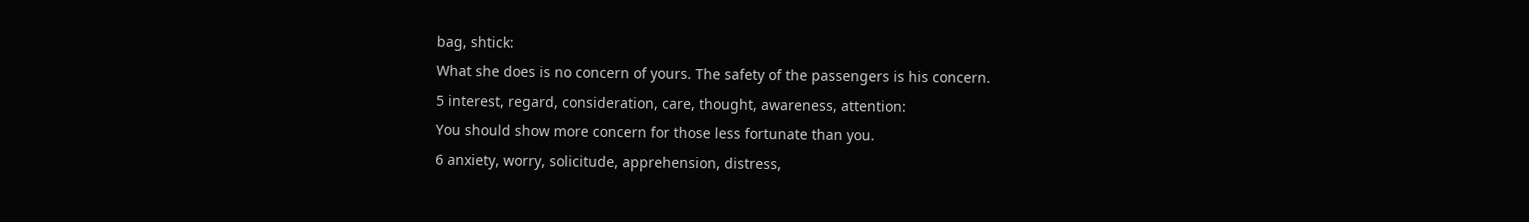bag, shtick:
What she does is no concern of yours. The safety of the passengers is his concern.
5 interest, regard, consideration, care, thought, awareness, attention:
You should show more concern for those less fortunate than you.
6 anxiety, worry, solicitude, apprehension, distress,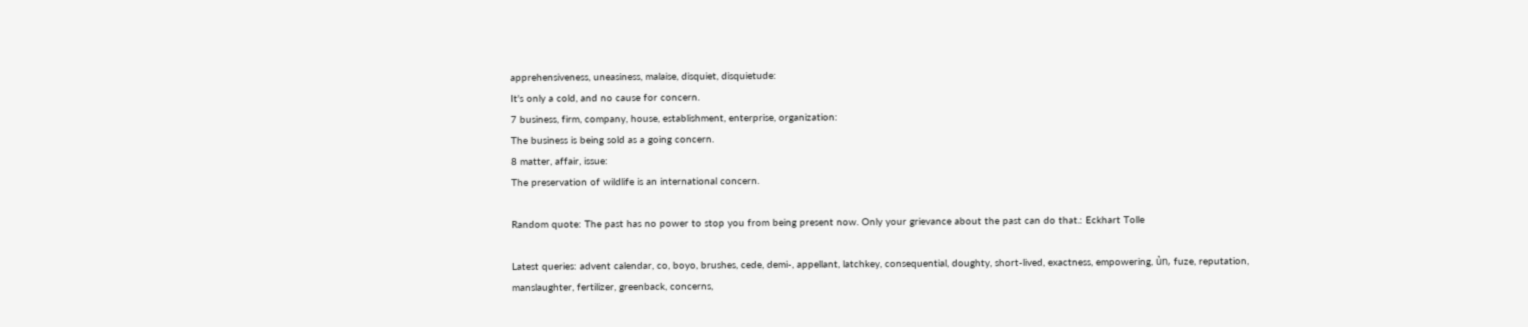apprehensiveness, uneasiness, malaise, disquiet, disquietude:
It's only a cold, and no cause for concern.
7 business, firm, company, house, establishment, enterprise, organization:
The business is being sold as a going concern.
8 matter, affair, issue:
The preservation of wildlife is an international concern.

Random quote: The past has no power to stop you from being present now. Only your grievance about the past can do that.: Eckhart Tolle

Latest queries: advent calendar, co, boyo, brushes, cede, demi-, appellant, latchkey, consequential, doughty, short-lived, exactness, empowering, ủn, fuze, reputation, manslaughter, fertilizer, greenback, concerns,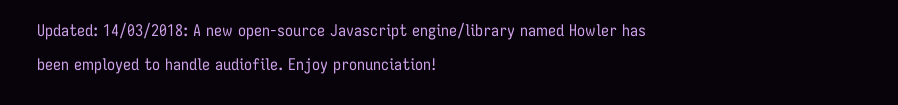Updated: 14/03/2018: A new open-source Javascript engine/library named Howler has been employed to handle audiofile. Enjoy pronunciation!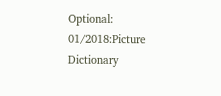Optional: 01/2018:Picture Dictionary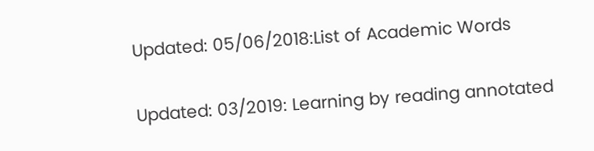Updated: 05/06/2018:List of Academic Words

Updated: 03/2019: Learning by reading annotated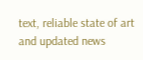text, reliable state of art and updated news